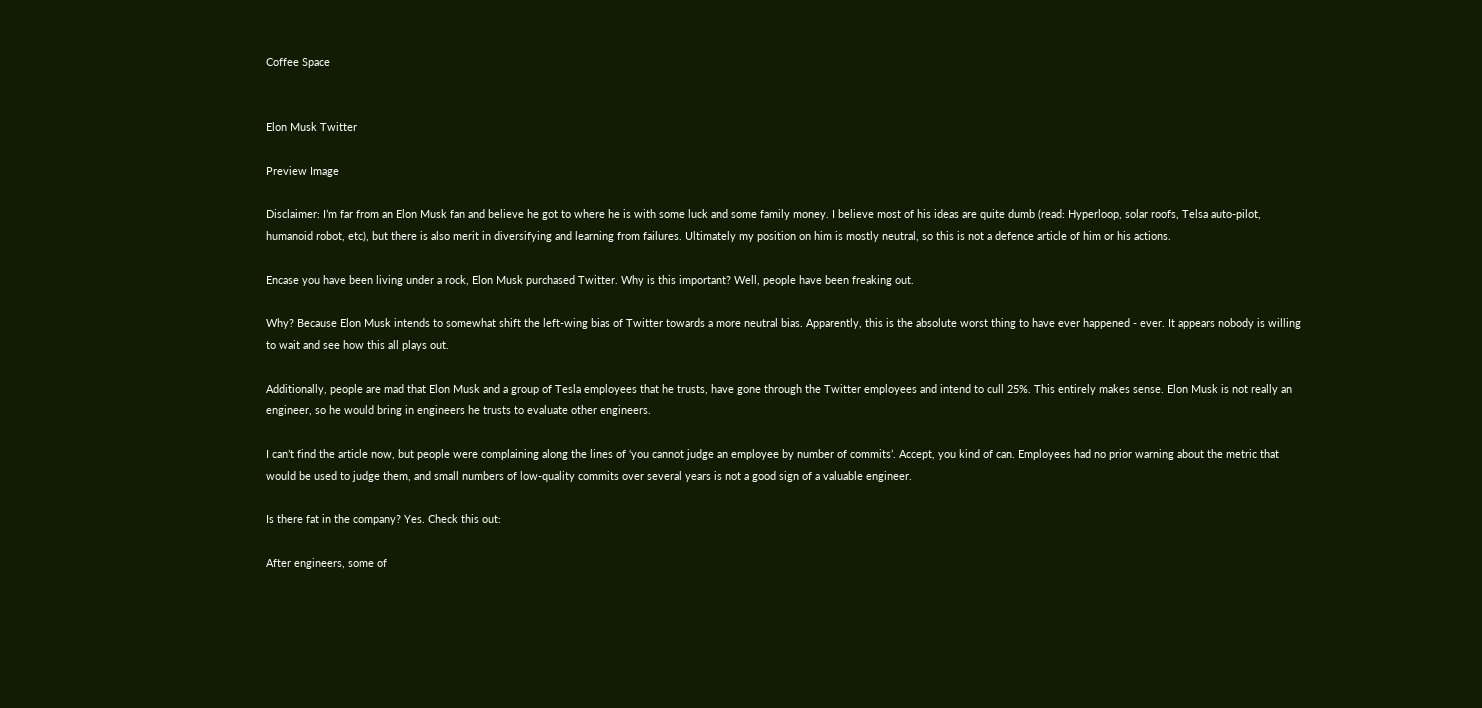Coffee Space


Elon Musk Twitter

Preview Image

Disclaimer: I’m far from an Elon Musk fan and believe he got to where he is with some luck and some family money. I believe most of his ideas are quite dumb (read: Hyperloop, solar roofs, Telsa auto-pilot, humanoid robot, etc), but there is also merit in diversifying and learning from failures. Ultimately my position on him is mostly neutral, so this is not a defence article of him or his actions.

Encase you have been living under a rock, Elon Musk purchased Twitter. Why is this important? Well, people have been freaking out.

Why? Because Elon Musk intends to somewhat shift the left-wing bias of Twitter towards a more neutral bias. Apparently, this is the absolute worst thing to have ever happened - ever. It appears nobody is willing to wait and see how this all plays out.

Additionally, people are mad that Elon Musk and a group of Tesla employees that he trusts, have gone through the Twitter employees and intend to cull 25%. This entirely makes sense. Elon Musk is not really an engineer, so he would bring in engineers he trusts to evaluate other engineers.

I can’t find the article now, but people were complaining along the lines of ‘you cannot judge an employee by number of commits’. Accept, you kind of can. Employees had no prior warning about the metric that would be used to judge them, and small numbers of low-quality commits over several years is not a good sign of a valuable engineer.

Is there fat in the company? Yes. Check this out:

After engineers, some of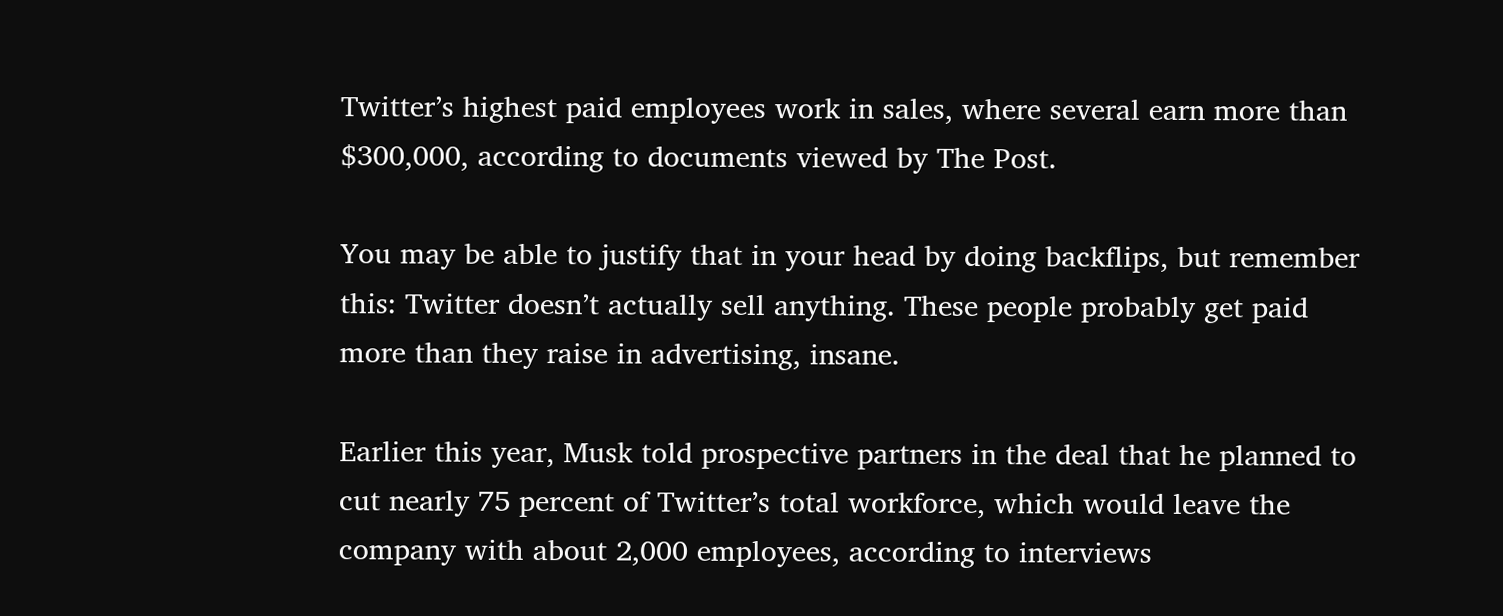Twitter’s highest paid employees work in sales, where several earn more than $300,000, according to documents viewed by The Post.

You may be able to justify that in your head by doing backflips, but remember this: Twitter doesn’t actually sell anything. These people probably get paid more than they raise in advertising, insane.

Earlier this year, Musk told prospective partners in the deal that he planned to cut nearly 75 percent of Twitter’s total workforce, which would leave the company with about 2,000 employees, according to interviews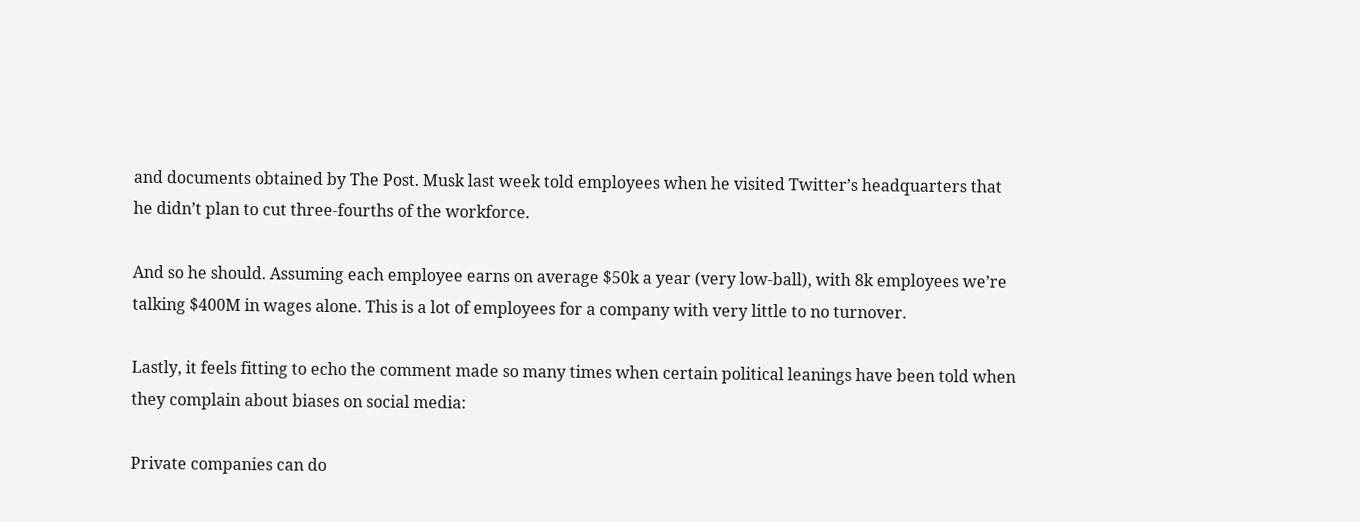and documents obtained by The Post. Musk last week told employees when he visited Twitter’s headquarters that he didn’t plan to cut three-fourths of the workforce.

And so he should. Assuming each employee earns on average $50k a year (very low-ball), with 8k employees we’re talking $400M in wages alone. This is a lot of employees for a company with very little to no turnover.

Lastly, it feels fitting to echo the comment made so many times when certain political leanings have been told when they complain about biases on social media:

Private companies can do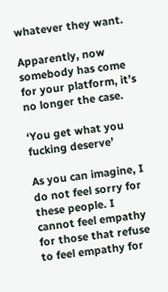whatever they want.

Apparently, now somebody has come for your platform, it’s no longer the case.

‘You get what you fucking deserve’

As you can imagine, I do not feel sorry for these people. I cannot feel empathy for those that refuse to feel empathy for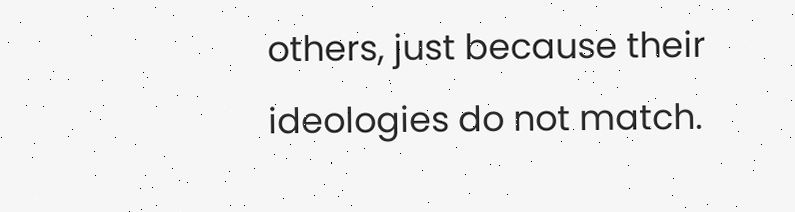others, just because their ideologies do not match.